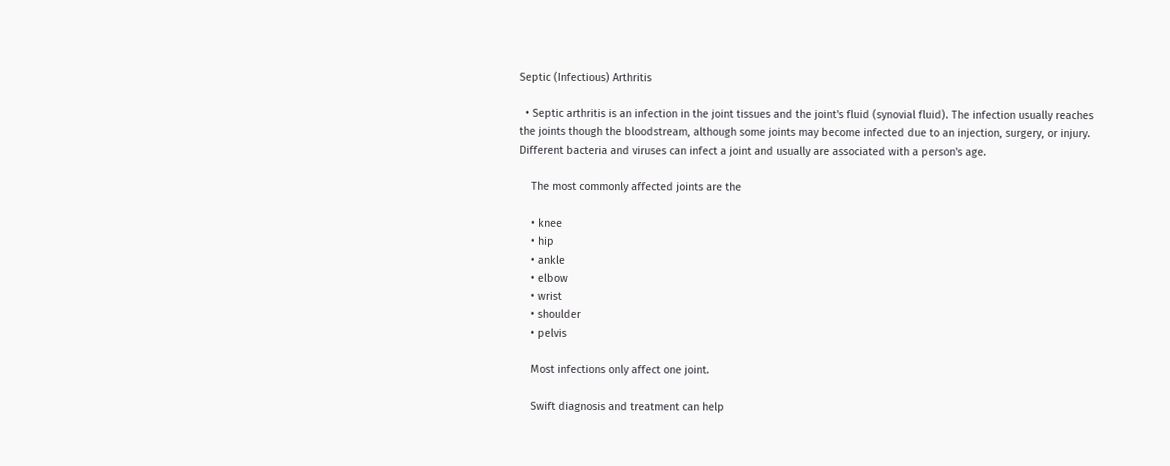Septic (Infectious) Arthritis

  • Septic arthritis is an infection in the joint tissues and the joint's fluid (synovial fluid). The infection usually reaches the joints though the bloodstream, although some joints may become infected due to an injection, surgery, or injury. Different bacteria and viruses can infect a joint and usually are associated with a person's age.

    The most commonly affected joints are the

    • knee
    • hip
    • ankle
    • elbow
    • wrist
    • shoulder
    • pelvis

    Most infections only affect one joint.

    Swift diagnosis and treatment can help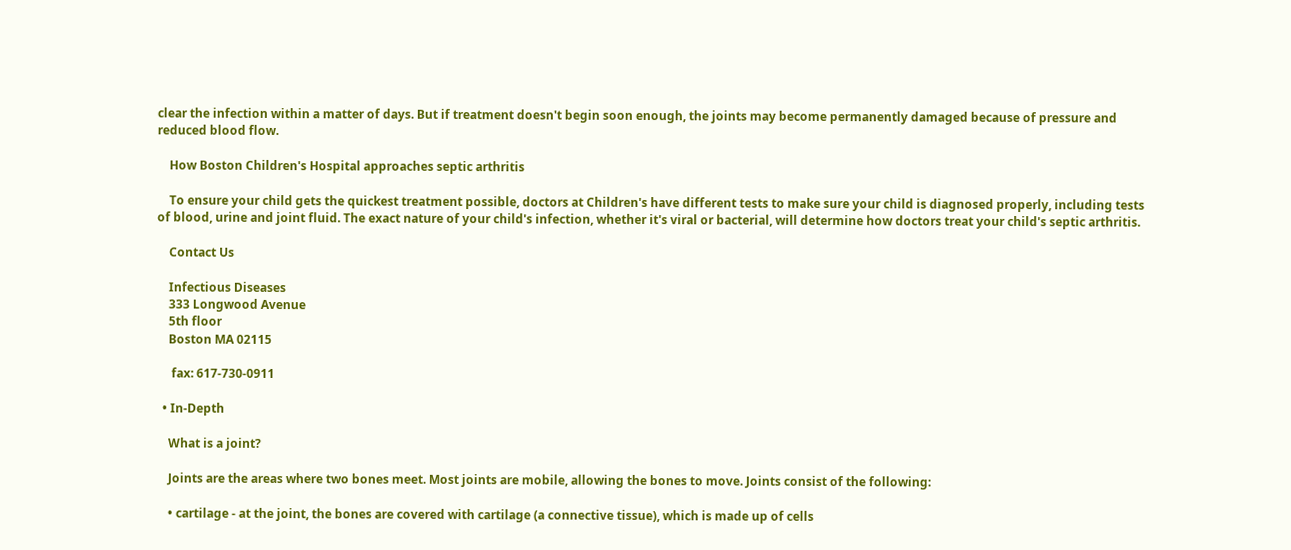clear the infection within a matter of days. But if treatment doesn't begin soon enough, the joints may become permanently damaged because of pressure and reduced blood flow.

    How Boston Children's Hospital approaches septic arthritis

    To ensure your child gets the quickest treatment possible, doctors at Children's have different tests to make sure your child is diagnosed properly, including tests of blood, urine and joint fluid. The exact nature of your child's infection, whether it's viral or bacterial, will determine how doctors treat your child's septic arthritis.

    Contact Us

    Infectious Diseases
    333 Longwood Avenue
    5th floor
    Boston MA 02115

     fax: 617-730-0911

  • In-Depth

    What is a joint?

    Joints are the areas where two bones meet. Most joints are mobile, allowing the bones to move. Joints consist of the following:

    • cartilage - at the joint, the bones are covered with cartilage (a connective tissue), which is made up of cells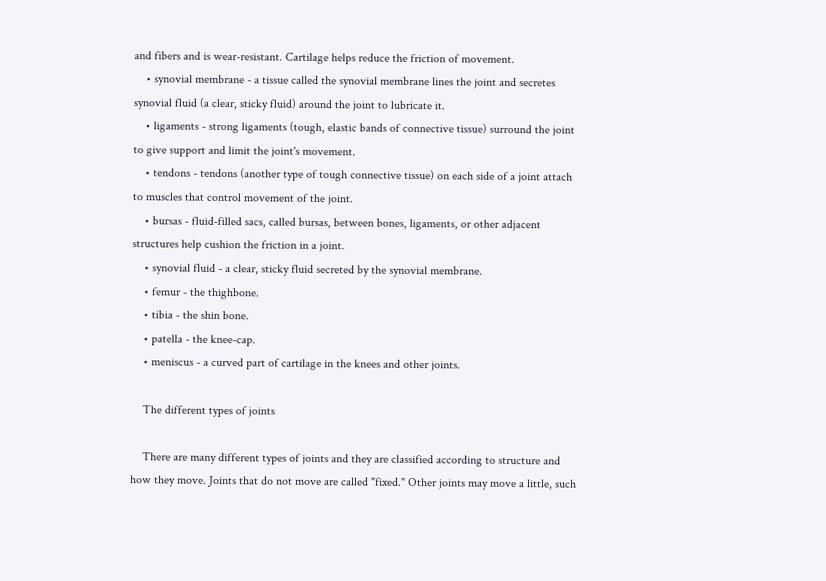and fibers and is wear-resistant. Cartilage helps reduce the friction of movement.
    • synovial membrane - a tissue called the synovial membrane lines the joint and secretes synovial fluid (a clear, sticky fluid) around the joint to lubricate it.
    • ligaments - strong ligaments (tough, elastic bands of connective tissue) surround the joint to give support and limit the joint's movement.
    • tendons - tendons (another type of tough connective tissue) on each side of a joint attach to muscles that control movement of the joint.
    • bursas - fluid-filled sacs, called bursas, between bones, ligaments, or other adjacent structures help cushion the friction in a joint.
    • synovial fluid - a clear, sticky fluid secreted by the synovial membrane.
    • femur - the thighbone.
    • tibia - the shin bone.
    • patella - the knee-cap.
    • meniscus - a curved part of cartilage in the knees and other joints.

    The different types of joints

    There are many different types of joints and they are classified according to structure and how they move. Joints that do not move are called "fixed." Other joints may move a little, such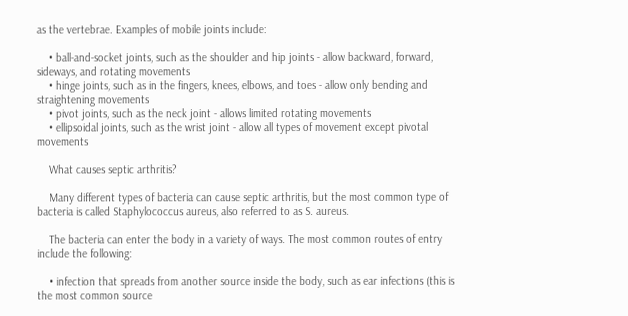as the vertebrae. Examples of mobile joints include:

    • ball-and-socket joints, such as the shoulder and hip joints - allow backward, forward, sideways, and rotating movements
    • hinge joints, such as in the fingers, knees, elbows, and toes - allow only bending and straightening movements
    • pivot joints, such as the neck joint - allows limited rotating movements
    • ellipsoidal joints, such as the wrist joint - allow all types of movement except pivotal movements

    What causes septic arthritis?

    Many different types of bacteria can cause septic arthritis, but the most common type of bacteria is called Staphylococcus aureus, also referred to as S. aureus.

    The bacteria can enter the body in a variety of ways. The most common routes of entry include the following:

    • infection that spreads from another source inside the body, such as ear infections (this is the most common source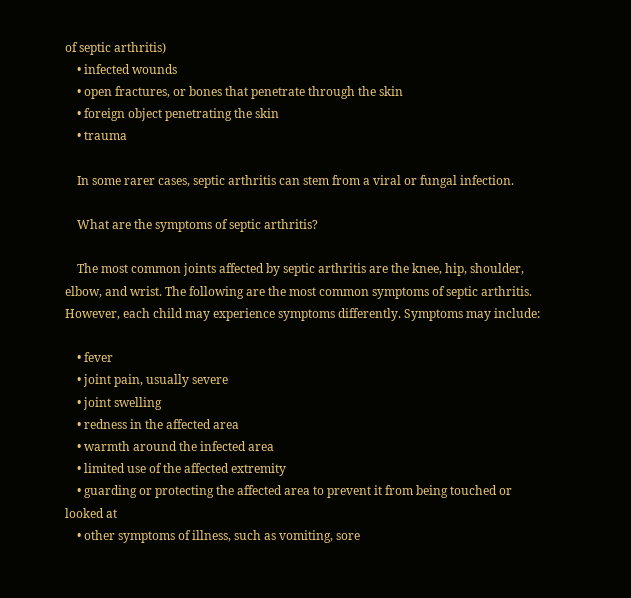of septic arthritis)
    • infected wounds
    • open fractures, or bones that penetrate through the skin
    • foreign object penetrating the skin
    • trauma

    In some rarer cases, septic arthritis can stem from a viral or fungal infection.

    What are the symptoms of septic arthritis?

    The most common joints affected by septic arthritis are the knee, hip, shoulder, elbow, and wrist. The following are the most common symptoms of septic arthritis. However, each child may experience symptoms differently. Symptoms may include:

    • fever
    • joint pain, usually severe
    • joint swelling
    • redness in the affected area
    • warmth around the infected area
    • limited use of the affected extremity
    • guarding or protecting the affected area to prevent it from being touched or looked at
    • other symptoms of illness, such as vomiting, sore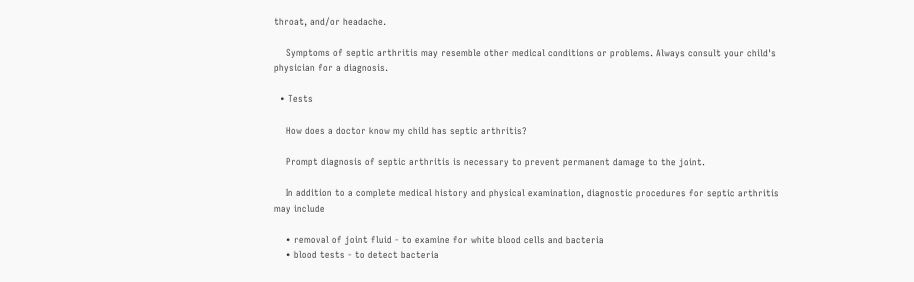throat, and/or headache.

    Symptoms of septic arthritis may resemble other medical conditions or problems. Always consult your child's physician for a diagnosis.

  • Tests

    How does a doctor know my child has septic arthritis?

    Prompt diagnosis of septic arthritis is necessary to prevent permanent damage to the joint.

    In addition to a complete medical history and physical examination, diagnostic procedures for septic arthritis may include

    • removal of joint fluid - to examine for white blood cells and bacteria
    • blood tests - to detect bacteria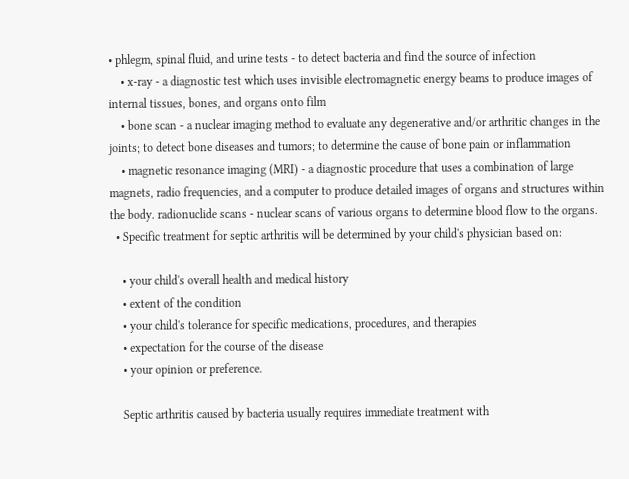• phlegm, spinal fluid, and urine tests - to detect bacteria and find the source of infection
    • x-ray - a diagnostic test which uses invisible electromagnetic energy beams to produce images of internal tissues, bones, and organs onto film
    • bone scan - a nuclear imaging method to evaluate any degenerative and/or arthritic changes in the joints; to detect bone diseases and tumors; to determine the cause of bone pain or inflammation
    • magnetic resonance imaging (MRI) - a diagnostic procedure that uses a combination of large magnets, radio frequencies, and a computer to produce detailed images of organs and structures within the body. radionuclide scans - nuclear scans of various organs to determine blood flow to the organs.
  • Specific treatment for septic arthritis will be determined by your child's physician based on:

    • your child's overall health and medical history
    • extent of the condition
    • your child's tolerance for specific medications, procedures, and therapies
    • expectation for the course of the disease
    • your opinion or preference.

    Septic arthritis caused by bacteria usually requires immediate treatment with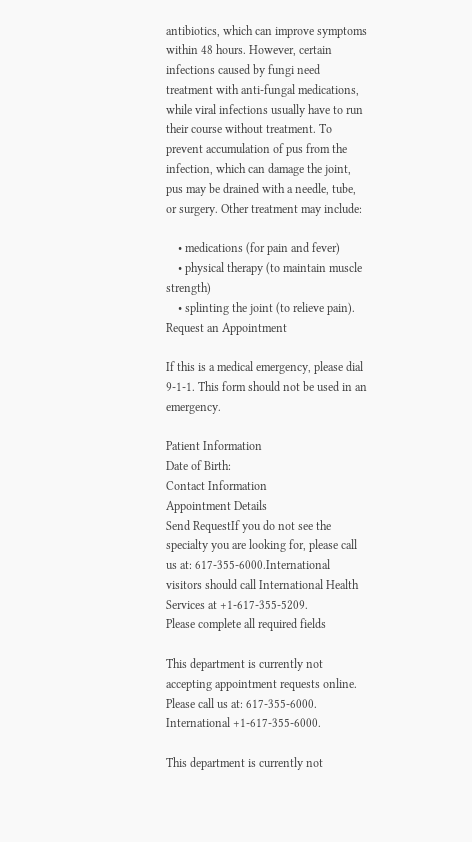antibiotics, which can improve symptoms within 48 hours. However, certain infections caused by fungi need treatment with anti-fungal medications, while viral infections usually have to run their course without treatment. To prevent accumulation of pus from the infection, which can damage the joint, pus may be drained with a needle, tube, or surgery. Other treatment may include:

    • medications (for pain and fever)
    • physical therapy (to maintain muscle strength)
    • splinting the joint (to relieve pain).
Request an Appointment

If this is a medical emergency, please dial 9-1-1. This form should not be used in an emergency.

Patient Information
Date of Birth:
Contact Information
Appointment Details
Send RequestIf you do not see the specialty you are looking for, please call us at: 617-355-6000.International visitors should call International Health Services at +1-617-355-5209.
Please complete all required fields

This department is currently not accepting appointment requests online. Please call us at: 617-355-6000. International +1-617-355-6000.

This department is currently not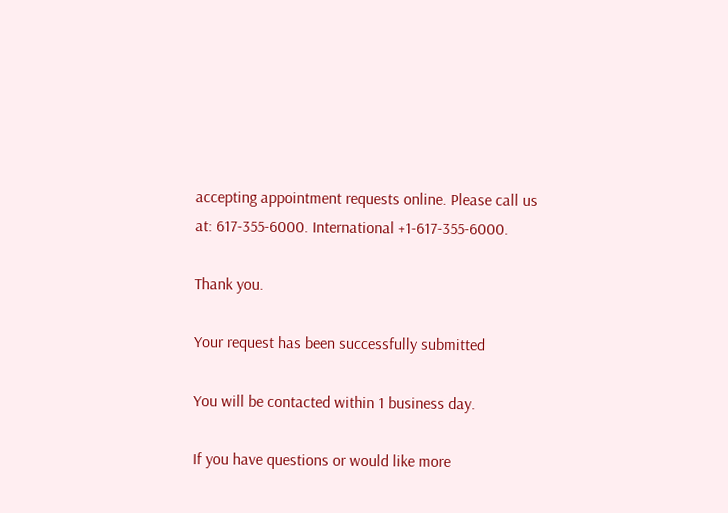accepting appointment requests online. Please call us at: 617-355-6000. International +1-617-355-6000.

Thank you.

Your request has been successfully submitted

You will be contacted within 1 business day.

If you have questions or would like more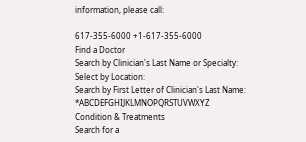information, please call:

617-355-6000 +1-617-355-6000
Find a Doctor
Search by Clinician's Last Name or Specialty:
Select by Location:
Search by First Letter of Clinician's Last Name: *ABCDEFGHIJKLMNOPQRSTUVWXYZ
Condition & Treatments
Search for a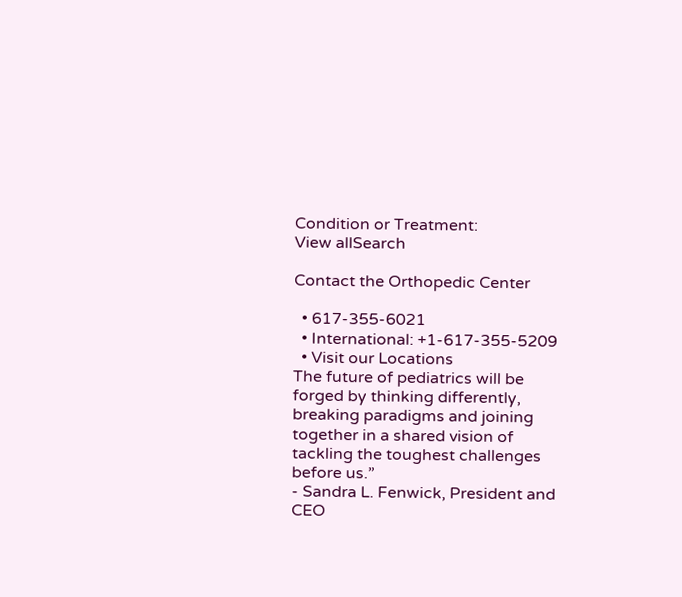Condition or Treatment:
View allSearch

Contact the Orthopedic Center

  • 617-355-6021
  • International: +1-617-355-5209
  • Visit our Locations
The future of pediatrics will be forged by thinking differently, breaking paradigms and joining together in a shared vision of tackling the toughest challenges before us.”
- Sandra L. Fenwick, President and CEO